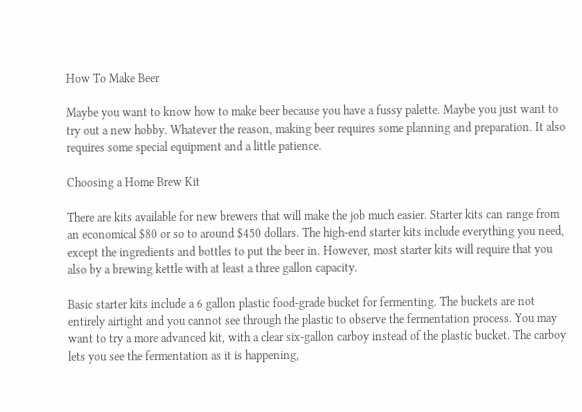How To Make Beer

Maybe you want to know how to make beer because you have a fussy palette. Maybe you just want to try out a new hobby. Whatever the reason, making beer requires some planning and preparation. It also requires some special equipment and a little patience.

Choosing a Home Brew Kit

There are kits available for new brewers that will make the job much easier. Starter kits can range from an economical $80 or so to around $450 dollars. The high-end starter kits include everything you need, except the ingredients and bottles to put the beer in. However, most starter kits will require that you also by a brewing kettle with at least a three gallon capacity.

Basic starter kits include a 6 gallon plastic food-grade bucket for fermenting. The buckets are not entirely airtight and you cannot see through the plastic to observe the fermentation process. You may want to try a more advanced kit, with a clear six-gallon carboy instead of the plastic bucket. The carboy lets you see the fermentation as it is happening,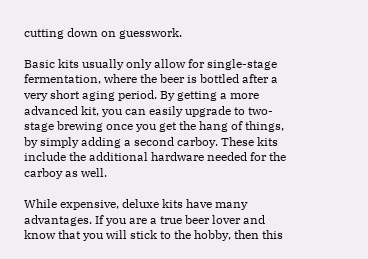cutting down on guesswork.

Basic kits usually only allow for single-stage fermentation, where the beer is bottled after a very short aging period. By getting a more advanced kit, you can easily upgrade to two-stage brewing once you get the hang of things, by simply adding a second carboy. These kits include the additional hardware needed for the carboy as well.

While expensive, deluxe kits have many advantages. If you are a true beer lover and know that you will stick to the hobby, then this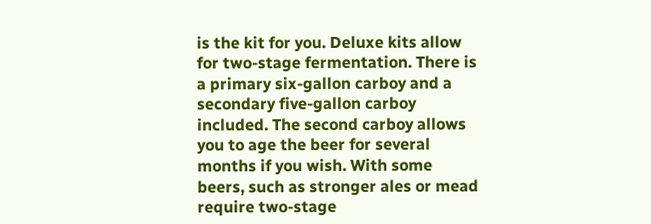is the kit for you. Deluxe kits allow for two-stage fermentation. There is a primary six-gallon carboy and a secondary five-gallon carboy included. The second carboy allows you to age the beer for several months if you wish. With some beers, such as stronger ales or mead require two-stage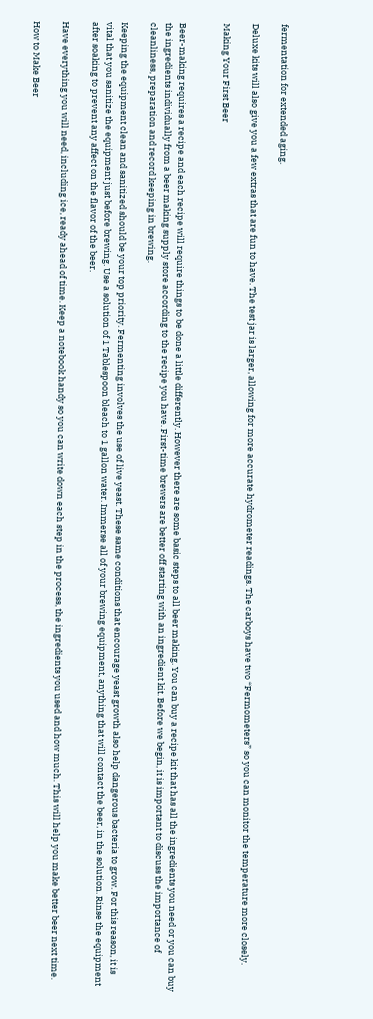fermentation for extended aging.

Deluxe kits will also give you a few extras that are fun to have. The test jar is larger, allowing for more accurate hydrometer readings. The carboys have two “Fermometers” so you can monitor the temperature more closely.

Making Your First Beer


Beer-making requires a recipe and each recipe will require things to be done a little differently. However there are some basic steps to all beer making. You can buy a recipe kit that has all the ingredients you need or you can buy the ingredients individually from a beer making supply store according to the recipe you have. First-time brewers are better off starting with an ingredient kit. Before we begin, it is important to discuss the importance of cleanliness, preparation and record keeping in brewing.

Keeping the equipment clean and sanitized should be your top priority. Fermenting involves the use of live yeast. These same conditions that encourage yeast growth also help dangerous bacteria to grow. For this reason, it is vital that you sanitize the equipment just before brewing. Use a solution of 1 Tablespoon bleach to 1 gallon water. Immerse all of your brewing equipment, anything that will contact the beer, in the solution. Rinse the equipment after soaking to prevent any affect on the flavor of the beer.

Have everything you will need, including ice, ready ahead of time. Keep a notebook handy so you can write down each step in the process, the ingredients you used and how much. This will help you make better beer next time.

How to Make Beer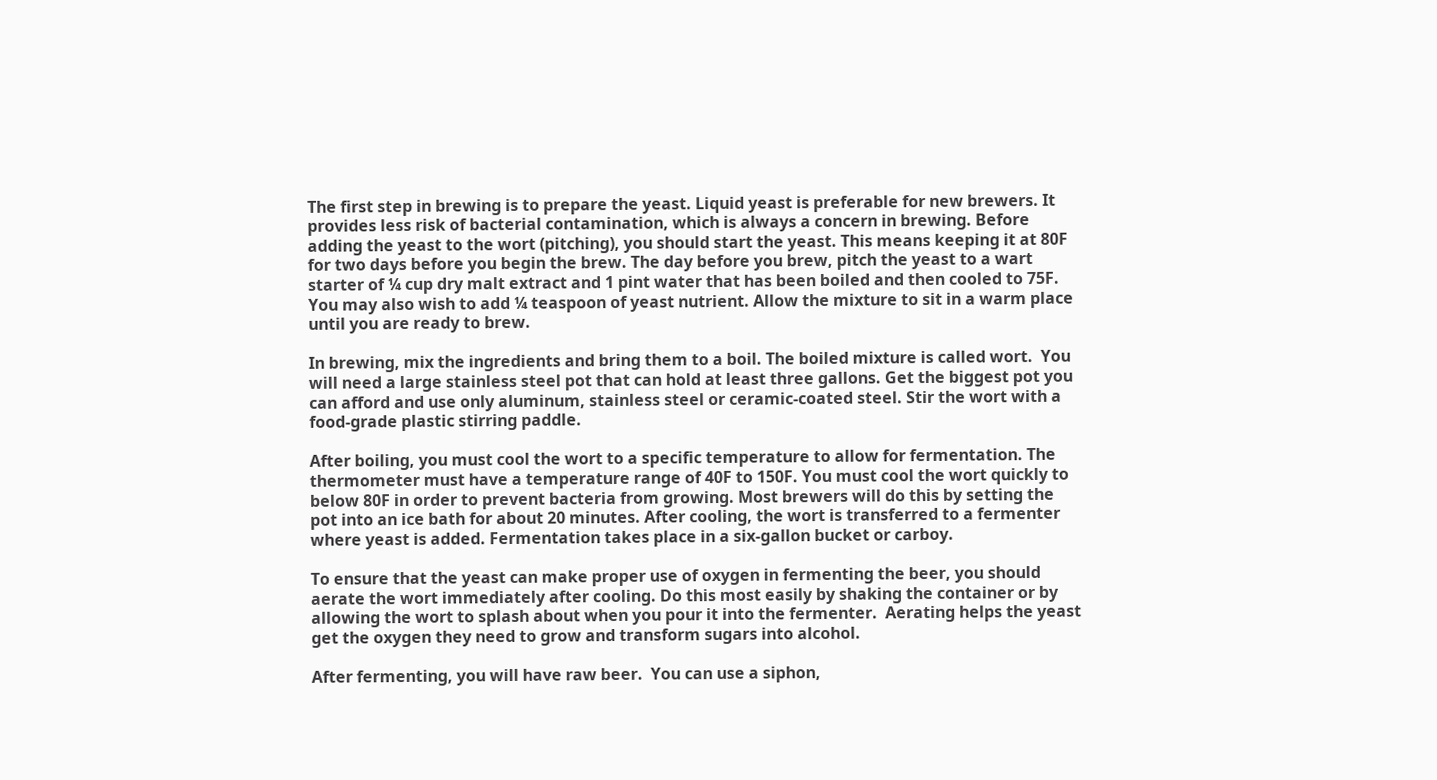The first step in brewing is to prepare the yeast. Liquid yeast is preferable for new brewers. It provides less risk of bacterial contamination, which is always a concern in brewing. Before adding the yeast to the wort (pitching), you should start the yeast. This means keeping it at 80F for two days before you begin the brew. The day before you brew, pitch the yeast to a wart starter of ¼ cup dry malt extract and 1 pint water that has been boiled and then cooled to 75F. You may also wish to add ¼ teaspoon of yeast nutrient. Allow the mixture to sit in a warm place until you are ready to brew.

In brewing, mix the ingredients and bring them to a boil. The boiled mixture is called wort.  You will need a large stainless steel pot that can hold at least three gallons. Get the biggest pot you can afford and use only aluminum, stainless steel or ceramic-coated steel. Stir the wort with a food-grade plastic stirring paddle.

After boiling, you must cool the wort to a specific temperature to allow for fermentation. The thermometer must have a temperature range of 40F to 150F. You must cool the wort quickly to below 80F in order to prevent bacteria from growing. Most brewers will do this by setting the pot into an ice bath for about 20 minutes. After cooling, the wort is transferred to a fermenter where yeast is added. Fermentation takes place in a six-gallon bucket or carboy.

To ensure that the yeast can make proper use of oxygen in fermenting the beer, you should aerate the wort immediately after cooling. Do this most easily by shaking the container or by allowing the wort to splash about when you pour it into the fermenter.  Aerating helps the yeast get the oxygen they need to grow and transform sugars into alcohol.

After fermenting, you will have raw beer.  You can use a siphon,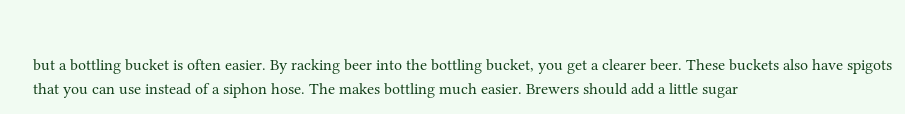but a bottling bucket is often easier. By racking beer into the bottling bucket, you get a clearer beer. These buckets also have spigots that you can use instead of a siphon hose. The makes bottling much easier. Brewers should add a little sugar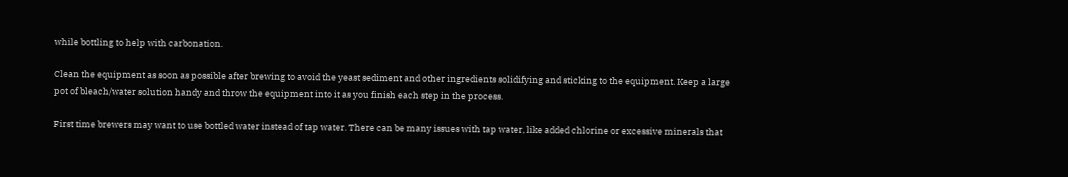while bottling to help with carbonation.

Clean the equipment as soon as possible after brewing to avoid the yeast sediment and other ingredients solidifying and sticking to the equipment. Keep a large pot of bleach/water solution handy and throw the equipment into it as you finish each step in the process.

First time brewers may want to use bottled water instead of tap water. There can be many issues with tap water, like added chlorine or excessive minerals that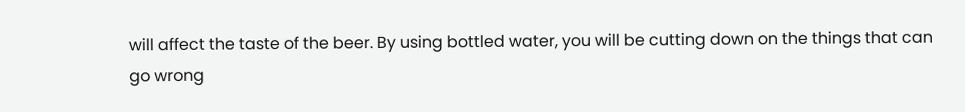will affect the taste of the beer. By using bottled water, you will be cutting down on the things that can go wrong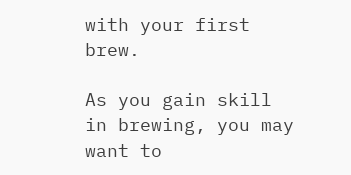with your first brew.

As you gain skill in brewing, you may want to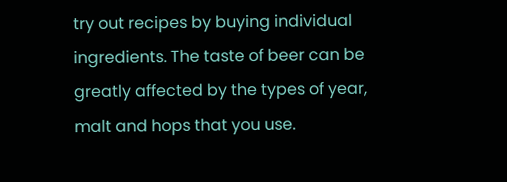try out recipes by buying individual ingredients. The taste of beer can be greatly affected by the types of year, malt and hops that you use.